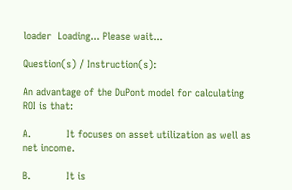loader  Loading... Please wait...

Question(s) / Instruction(s):

An advantage of the DuPont model for calculating ROI is that:

A.            It focuses on asset utilization as well as net income.

B.            It is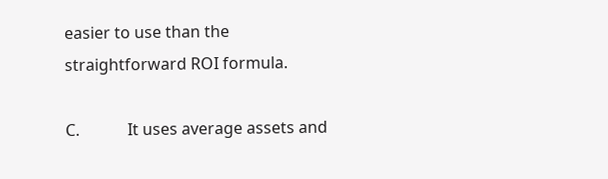easier to use than the straightforward ROI formula.

C.            It uses average assets and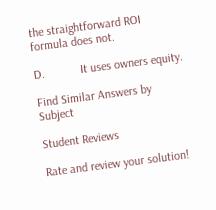the straightforward ROI formula does not.

D.            It uses owners equity.

Find Similar Answers by Subject

Student Reviews

Rate and review your solution!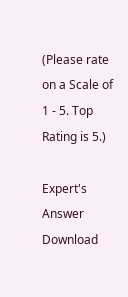(Please rate on a Scale of 1 - 5. Top Rating is 5.)

Expert's Answer
Download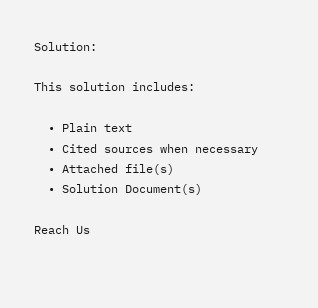Solution:

This solution includes:

  • Plain text
  • Cited sources when necessary
  • Attached file(s)
  • Solution Document(s)

Reach Us